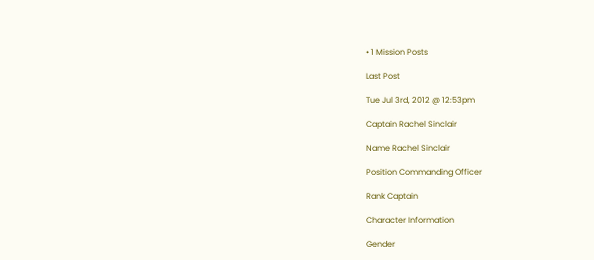• 1 Mission Posts

Last Post

Tue Jul 3rd, 2012 @ 12:53pm

Captain Rachel Sinclair

Name Rachel Sinclair

Position Commanding Officer

Rank Captain

Character Information

Gender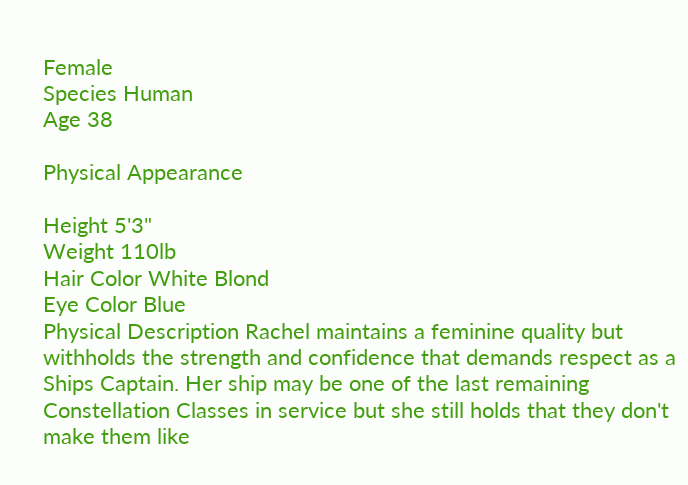Female
Species Human
Age 38

Physical Appearance

Height 5'3"
Weight 110lb
Hair Color White Blond
Eye Color Blue
Physical Description Rachel maintains a feminine quality but withholds the strength and confidence that demands respect as a Ships Captain. Her ship may be one of the last remaining Constellation Classes in service but she still holds that they don't make them like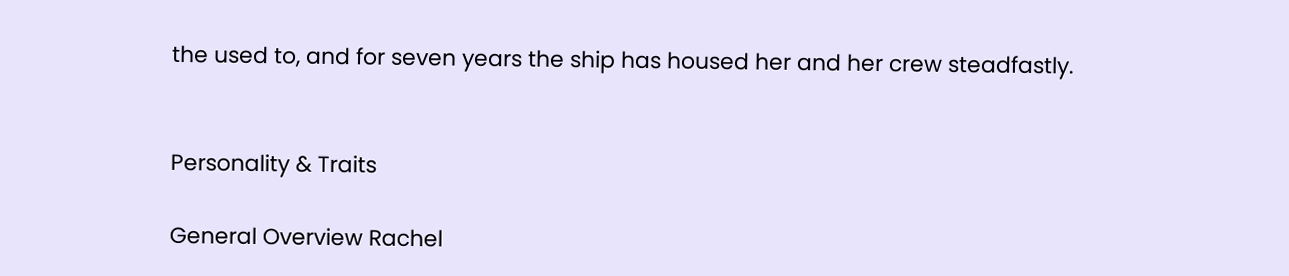the used to, and for seven years the ship has housed her and her crew steadfastly.


Personality & Traits

General Overview Rachel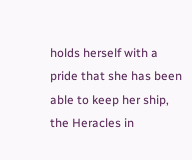holds herself with a pride that she has been able to keep her ship, the Heracles in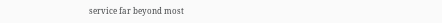service far beyond most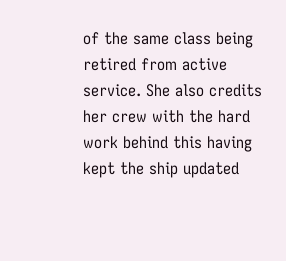of the same class being retired from active service. She also credits her crew with the hard work behind this having kept the ship updated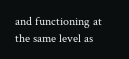and functioning at the same level as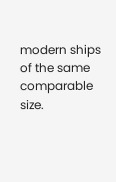modern ships of the same comparable size.